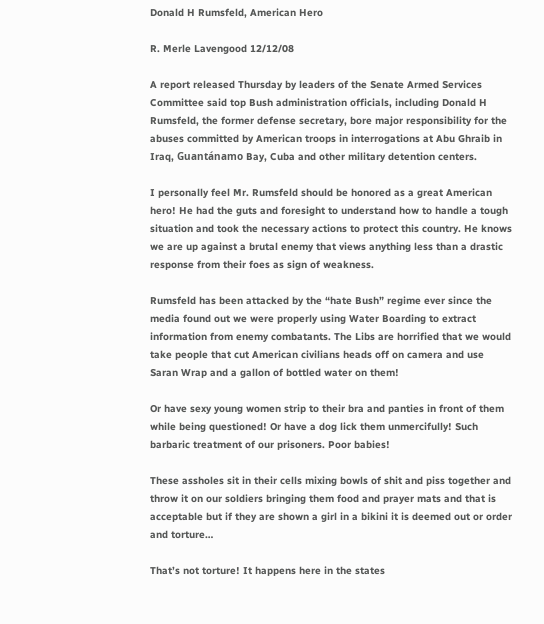Donald H Rumsfeld, American Hero

R. Merle Lavengood 12/12/08

A report released Thursday by leaders of the Senate Armed Services Committee said top Bush administration officials, including Donald H Rumsfeld, the former defense secretary, bore major responsibility for the abuses committed by American troops in interrogations at Abu Ghraib in Iraq, Guantánamo Bay, Cuba and other military detention centers.

I personally feel Mr. Rumsfeld should be honored as a great American hero! He had the guts and foresight to understand how to handle a tough situation and took the necessary actions to protect this country. He knows we are up against a brutal enemy that views anything less than a drastic response from their foes as sign of weakness.

Rumsfeld has been attacked by the “hate Bush” regime ever since the media found out we were properly using Water Boarding to extract information from enemy combatants. The Libs are horrified that we would take people that cut American civilians heads off on camera and use Saran Wrap and a gallon of bottled water on them!

Or have sexy young women strip to their bra and panties in front of them while being questioned! Or have a dog lick them unmercifully! Such barbaric treatment of our prisoners. Poor babies!

These assholes sit in their cells mixing bowls of shit and piss together and throw it on our soldiers bringing them food and prayer mats and that is acceptable but if they are shown a girl in a bikini it is deemed out or order and torture…

That’s not torture! It happens here in the states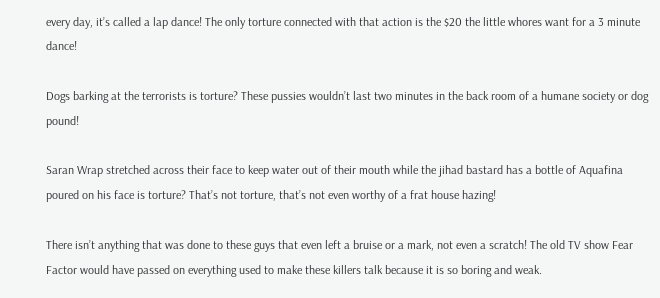every day, it’s called a lap dance! The only torture connected with that action is the $20 the little whores want for a 3 minute dance!

Dogs barking at the terrorists is torture? These pussies wouldn’t last two minutes in the back room of a humane society or dog pound!

Saran Wrap stretched across their face to keep water out of their mouth while the jihad bastard has a bottle of Aquafina poured on his face is torture? That’s not torture, that’s not even worthy of a frat house hazing!

There isn’t anything that was done to these guys that even left a bruise or a mark, not even a scratch! The old TV show Fear Factor would have passed on everything used to make these killers talk because it is so boring and weak.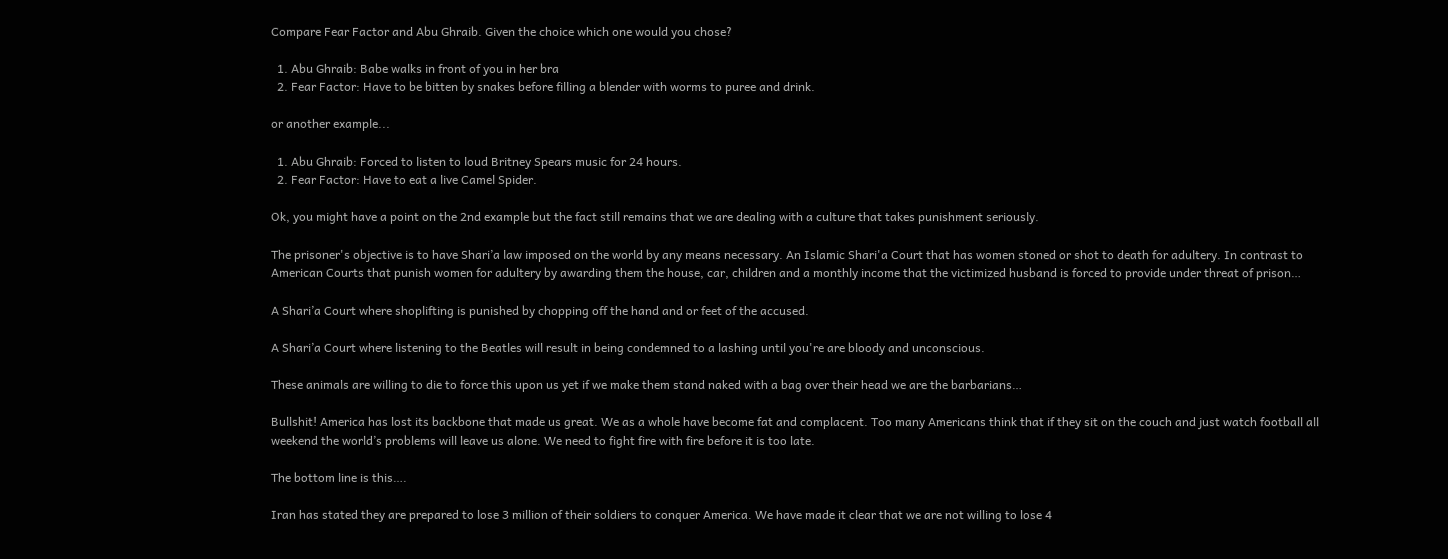Compare Fear Factor and Abu Ghraib. Given the choice which one would you chose?

  1. Abu Ghraib: Babe walks in front of you in her bra
  2. Fear Factor: Have to be bitten by snakes before filling a blender with worms to puree and drink.

or another example...

  1. Abu Ghraib: Forced to listen to loud Britney Spears music for 24 hours.
  2. Fear Factor: Have to eat a live Camel Spider.

Ok, you might have a point on the 2nd example but the fact still remains that we are dealing with a culture that takes punishment seriously.

The prisoner's objective is to have Shari’a law imposed on the world by any means necessary. An Islamic Shari'a Court that has women stoned or shot to death for adultery. In contrast to American Courts that punish women for adultery by awarding them the house, car, children and a monthly income that the victimized husband is forced to provide under threat of prison…

A Shari’a Court where shoplifting is punished by chopping off the hand and or feet of the accused.

A Shari’a Court where listening to the Beatles will result in being condemned to a lashing until you're are bloody and unconscious.

These animals are willing to die to force this upon us yet if we make them stand naked with a bag over their head we are the barbarians…

Bullshit! America has lost its backbone that made us great. We as a whole have become fat and complacent. Too many Americans think that if they sit on the couch and just watch football all weekend the world’s problems will leave us alone. We need to fight fire with fire before it is too late.

The bottom line is this….

Iran has stated they are prepared to lose 3 million of their soldiers to conquer America. We have made it clear that we are not willing to lose 4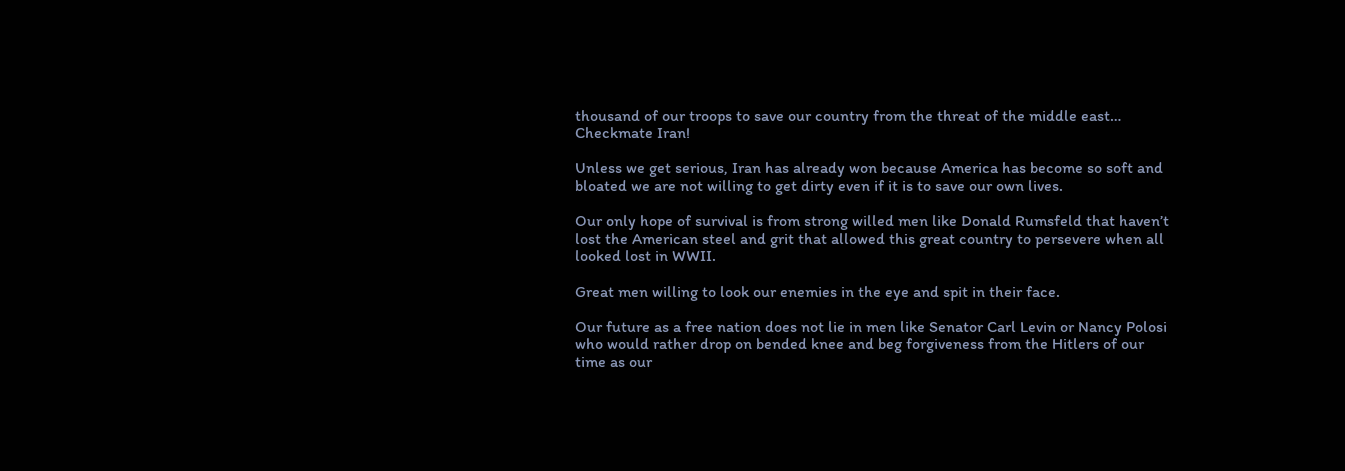thousand of our troops to save our country from the threat of the middle east… Checkmate Iran!

Unless we get serious, Iran has already won because America has become so soft and bloated we are not willing to get dirty even if it is to save our own lives.

Our only hope of survival is from strong willed men like Donald Rumsfeld that haven’t lost the American steel and grit that allowed this great country to persevere when all looked lost in WWII.

Great men willing to look our enemies in the eye and spit in their face.

Our future as a free nation does not lie in men like Senator Carl Levin or Nancy Polosi who would rather drop on bended knee and beg forgiveness from the Hitlers of our time as our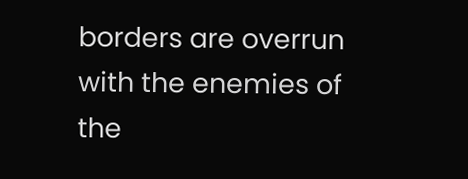borders are overrun with the enemies of the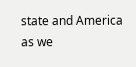state and America as we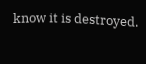know it is destroyed.